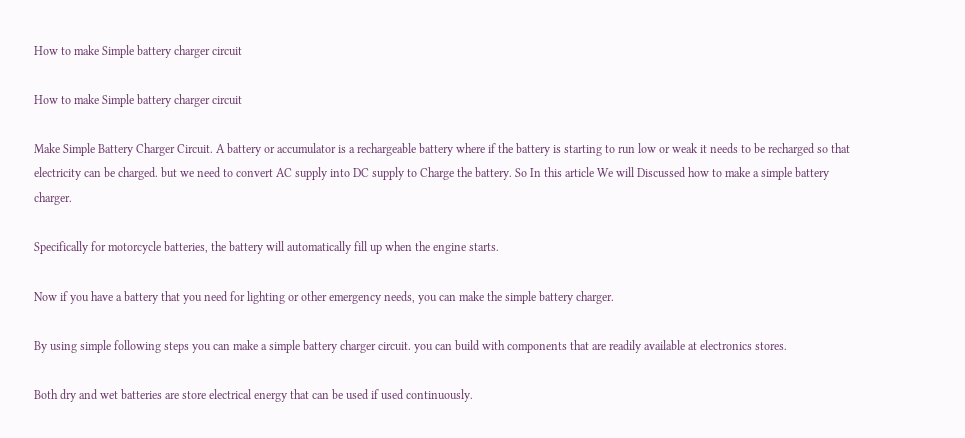How to make Simple battery charger circuit

How to make Simple battery charger circuit

Make Simple Battery Charger Circuit. A battery or accumulator is a rechargeable battery where if the battery is starting to run low or weak it needs to be recharged so that electricity can be charged. but we need to convert AC supply into DC supply to Charge the battery. So In this article We will Discussed how to make a simple battery charger.

Specifically for motorcycle batteries, the battery will automatically fill up when the engine starts.

Now if you have a battery that you need for lighting or other emergency needs, you can make the simple battery charger.

By using simple following steps you can make a simple battery charger circuit. you can build with components that are readily available at electronics stores.

Both dry and wet batteries are store electrical energy that can be used if used continuously.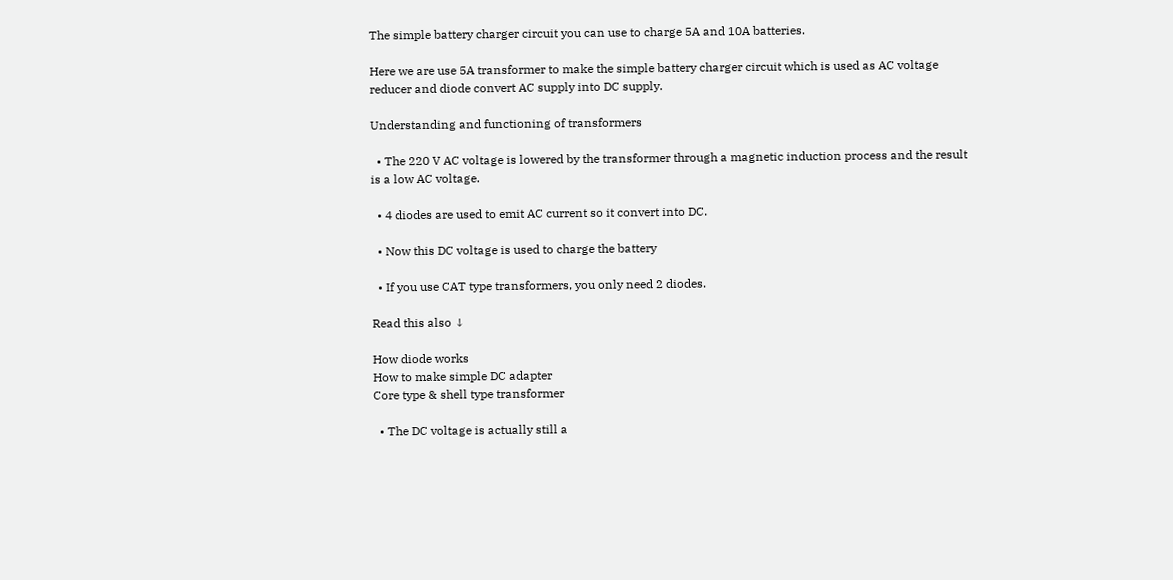The simple battery charger circuit you can use to charge 5A and 10A batteries.

Here we are use 5A transformer to make the simple battery charger circuit which is used as AC voltage reducer and diode convert AC supply into DC supply.

Understanding and functioning of transformers

  • The 220 V AC voltage is lowered by the transformer through a magnetic induction process and the result is a low AC voltage.

  • 4 diodes are used to emit AC current so it convert into DC.

  • Now this DC voltage is used to charge the battery

  • If you use CAT type transformers, you only need 2 diodes.

Read this also ↓

How diode works
How to make simple DC adapter
Core type & shell type transformer

  • The DC voltage is actually still a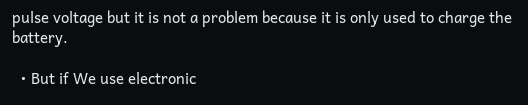pulse voltage but it is not a problem because it is only used to charge the battery.

  • But if We use electronic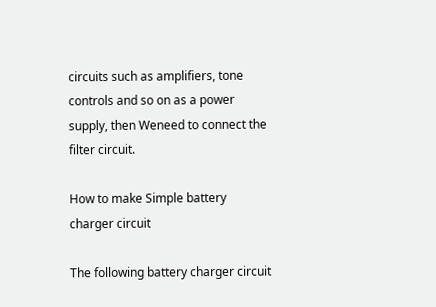circuits such as amplifiers, tone controls and so on as a power supply, then Weneed to connect the filter circuit.

How to make Simple battery charger circuit

The following battery charger circuit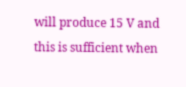will produce 15 V and this is sufficient when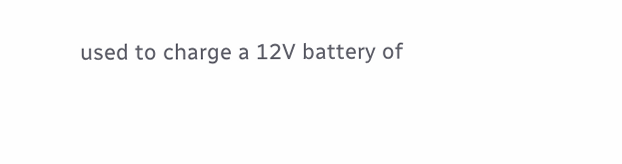used to charge a 12V battery of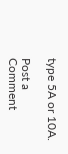type 5A or 10A.

Post a Comment